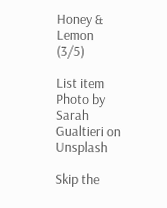Honey & Lemon (3/5)

List item
Photo by Sarah Gualtieri on Unsplash

Skip the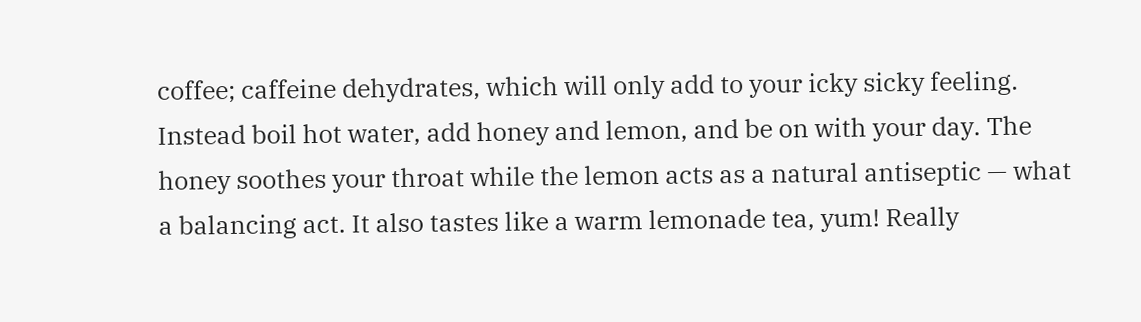coffee; caffeine dehydrates, which will only add to your icky sicky feeling. Instead boil hot water, add honey and lemon, and be on with your day. The honey soothes your throat while the lemon acts as a natural antiseptic — what a balancing act. It also tastes like a warm lemonade tea, yum! Really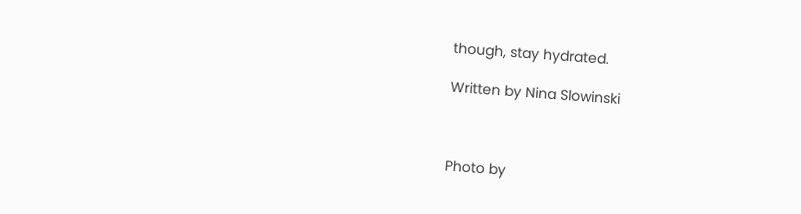though, stay hydrated.

Written by Nina Slowinski



Photo by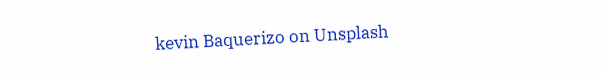kevin Baquerizo on Unsplash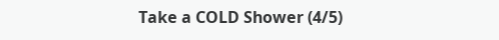Take a COLD Shower (4/5)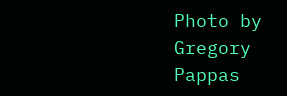Photo by Gregory Pappas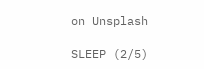on Unsplash

SLEEP (2/5)